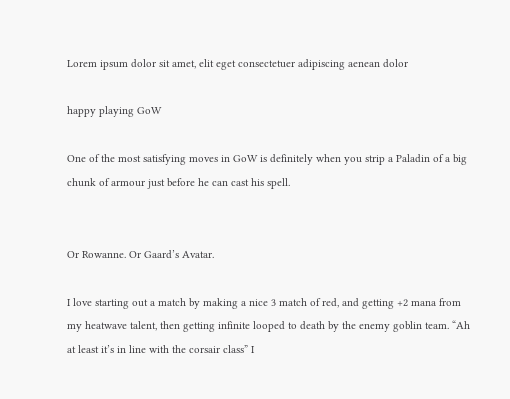Lorem ipsum dolor sit amet, elit eget consectetuer adipiscing aenean dolor

happy playing GoW

One of the most satisfying moves in GoW is definitely when you strip a Paladin of a big chunk of armour just before he can cast his spell.


Or Rowanne. Or Gaard’s Avatar.

I love starting out a match by making a nice 3 match of red, and getting +2 mana from my heatwave talent, then getting infinite looped to death by the enemy goblin team. “Ah at least it’s in line with the corsair class” I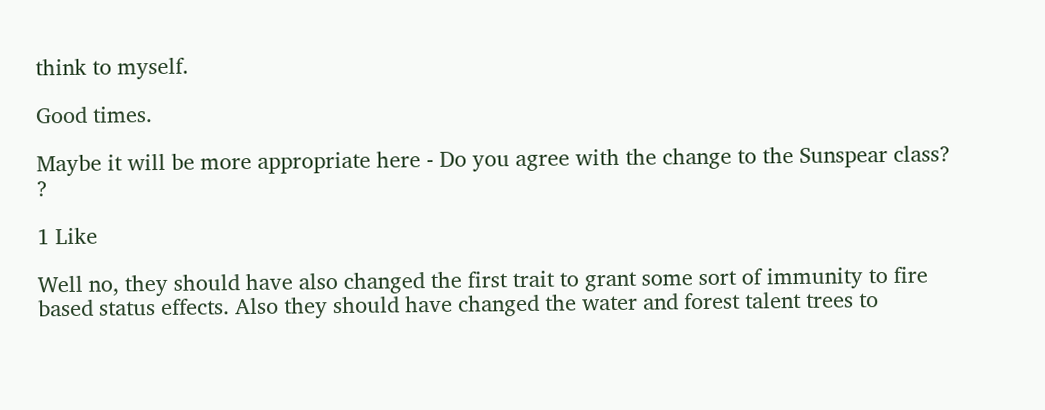think to myself.

Good times.

Maybe it will be more appropriate here - Do you agree with the change to the Sunspear class? ?

1 Like

Well no, they should have also changed the first trait to grant some sort of immunity to fire based status effects. Also they should have changed the water and forest talent trees to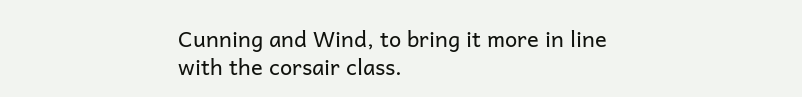Cunning and Wind, to bring it more in line with the corsair class.